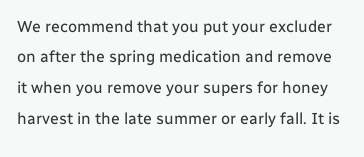We recommend that you put your excluder on after the spring medication and remove it when you remove your supers for honey harvest in the late summer or early fall. It is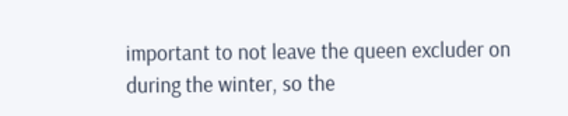important to not leave the queen excluder on during the winter, so the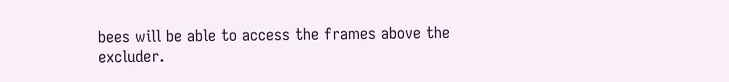bees will be able to access the frames above the excluder.